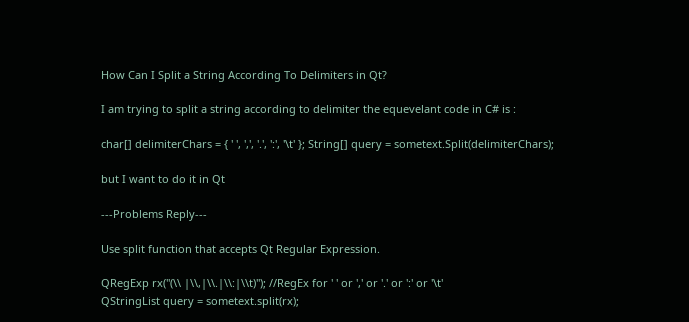How Can I Split a String According To Delimiters in Qt?

I am trying to split a string according to delimiter the equevelant code in C# is :

char[] delimiterChars = { ' ', ',', '.', ':', '\t' }; String[] query = sometext.Split(delimiterChars);

but I want to do it in Qt

---Problems Reply---

Use split function that accepts Qt Regular Expression.

QRegExp rx("(\\ |\\,|\\.|\\:|\\t)"); //RegEx for ' ' or ',' or '.' or ':' or '\t'
QStringList query = sometext.split(rx);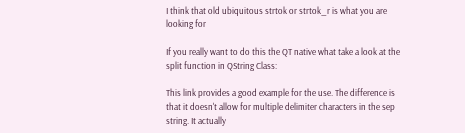I think that old ubiquitous strtok or strtok_r is what you are looking for

If you really want to do this the QT native what take a look at the split function in QString Class:

This link provides a good example for the use. The difference is that it doesn't allow for multiple delimiter characters in the sep string. It actually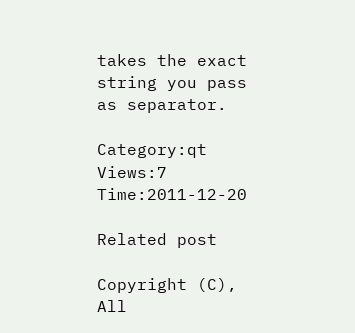takes the exact string you pass as separator.

Category:qt Views:7 Time:2011-12-20

Related post

Copyright (C), All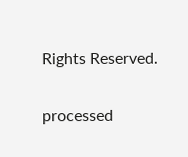Rights Reserved.

processed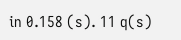in 0.158 (s). 11 q(s)